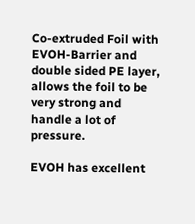Co-extruded Foil with EVOH-Barrier and double sided PE layer, allows the foil to be very strong and handle a lot of pressure.

EVOH has excellent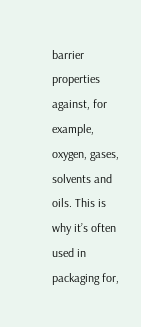barrier properties against, for example, oxygen, gases, solvents and oils. This is why it’s often used in packaging for,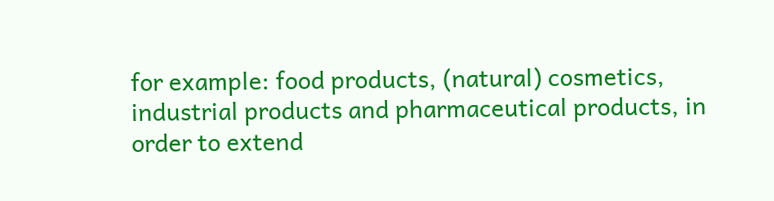for example: food products, (natural) cosmetics, industrial products and pharmaceutical products, in order to extend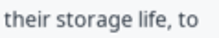their storage life, to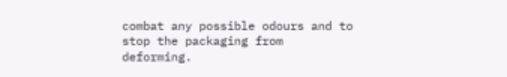combat any possible odours and to stop the packaging from deforming.